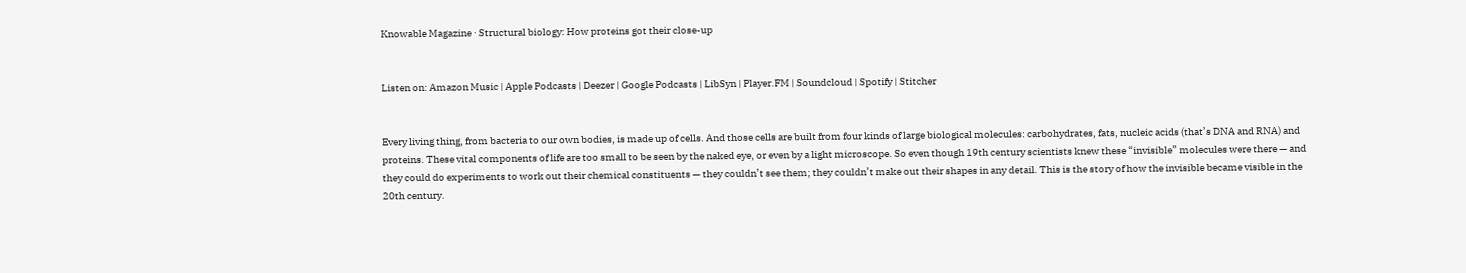Knowable Magazine · Structural biology: How proteins got their close-up


Listen on: Amazon Music | Apple Podcasts | Deezer | Google Podcasts | LibSyn | Player.FM | Soundcloud | Spotify | Stitcher


Every living thing, from bacteria to our own bodies, is made up of cells. And those cells are built from four kinds of large biological molecules: carbohydrates, fats, nucleic acids (that’s DNA and RNA) and proteins. These vital components of life are too small to be seen by the naked eye, or even by a light microscope. So even though 19th century scientists knew these “invisible” molecules were there — and they could do experiments to work out their chemical constituents — they couldn’t see them; they couldn’t make out their shapes in any detail. This is the story of how the invisible became visible in the 20th century.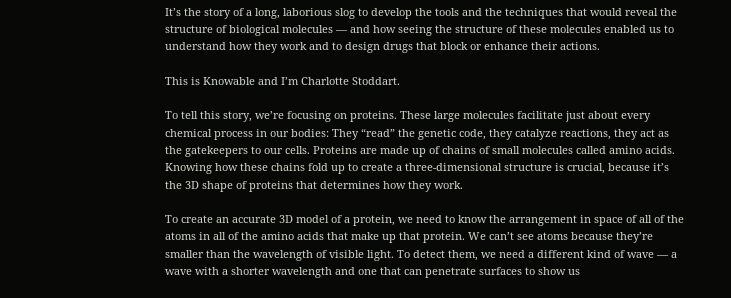It’s the story of a long, laborious slog to develop the tools and the techniques that would reveal the structure of biological molecules — and how seeing the structure of these molecules enabled us to understand how they work and to design drugs that block or enhance their actions.

This is Knowable and I’m Charlotte Stoddart.

To tell this story, we’re focusing on proteins. These large molecules facilitate just about every chemical process in our bodies: They “read” the genetic code, they catalyze reactions, they act as the gatekeepers to our cells. Proteins are made up of chains of small molecules called amino acids. Knowing how these chains fold up to create a three-dimensional structure is crucial, because it’s the 3D shape of proteins that determines how they work.

To create an accurate 3D model of a protein, we need to know the arrangement in space of all of the atoms in all of the amino acids that make up that protein. We can’t see atoms because they’re smaller than the wavelength of visible light. To detect them, we need a different kind of wave — a wave with a shorter wavelength and one that can penetrate surfaces to show us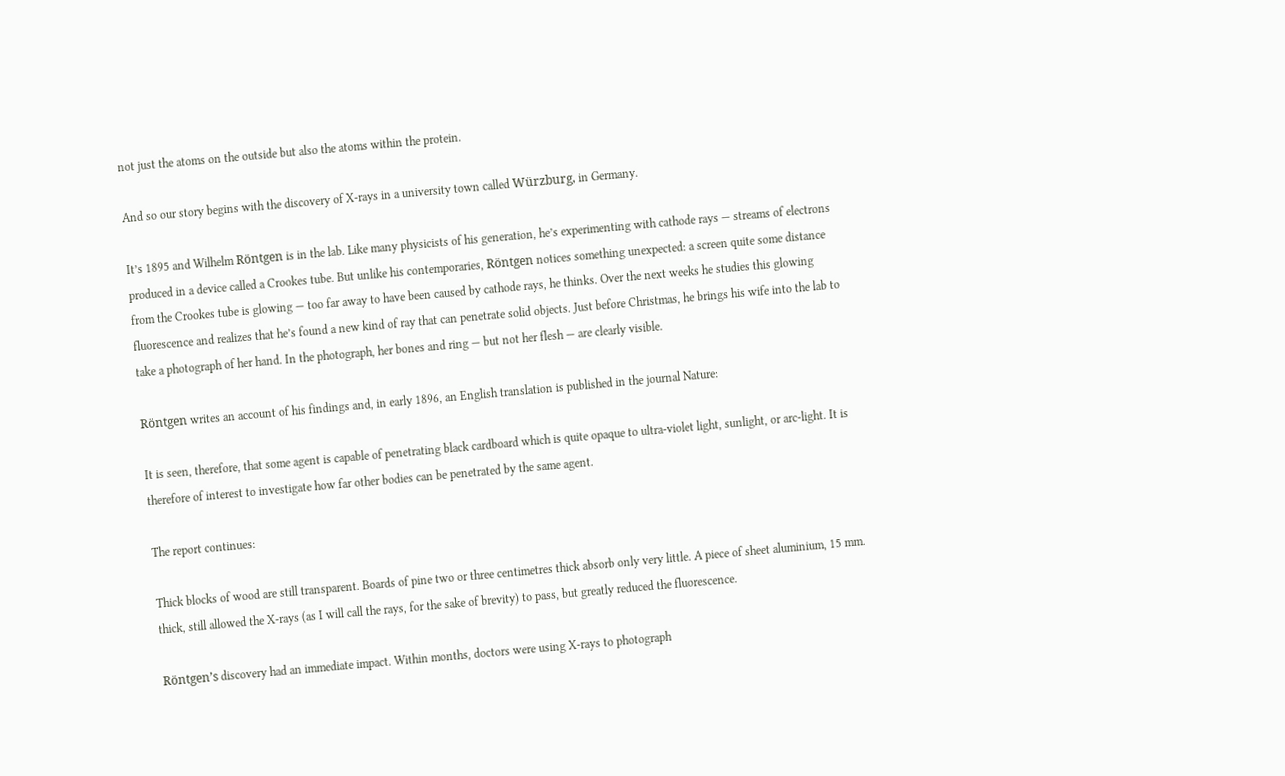not just the atoms on the outside but also the atoms within the protein.

And so our story begins with the discovery of X-rays in a university town called Würzburg, in Germany.

It’s 1895 and Wilhelm Röntgen is in the lab. Like many physicists of his generation, he’s experimenting with cathode rays — streams of electrons produced in a device called a Crookes tube. But unlike his contemporaries, Röntgen notices something unexpected: a screen quite some distance from the Crookes tube is glowing — too far away to have been caused by cathode rays, he thinks. Over the next weeks he studies this glowing fluorescence and realizes that he’s found a new kind of ray that can penetrate solid objects. Just before Christmas, he brings his wife into the lab to take a photograph of her hand. In the photograph, her bones and ring — but not her flesh — are clearly visible.

Röntgen writes an account of his findings and, in early 1896, an English translation is published in the journal Nature:

It is seen, therefore, that some agent is capable of penetrating black cardboard which is quite opaque to ultra-violet light, sunlight, or arc-light. It is therefore of interest to investigate how far other bodies can be penetrated by the same agent.

The report continues:

Thick blocks of wood are still transparent. Boards of pine two or three centimetres thick absorb only very little. A piece of sheet aluminium, 15 mm. thick, still allowed the X-rays (as I will call the rays, for the sake of brevity) to pass, but greatly reduced the fluorescence.

Röntgen’s discovery had an immediate impact. Within months, doctors were using X-rays to photograph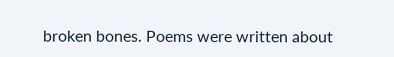broken bones. Poems were written about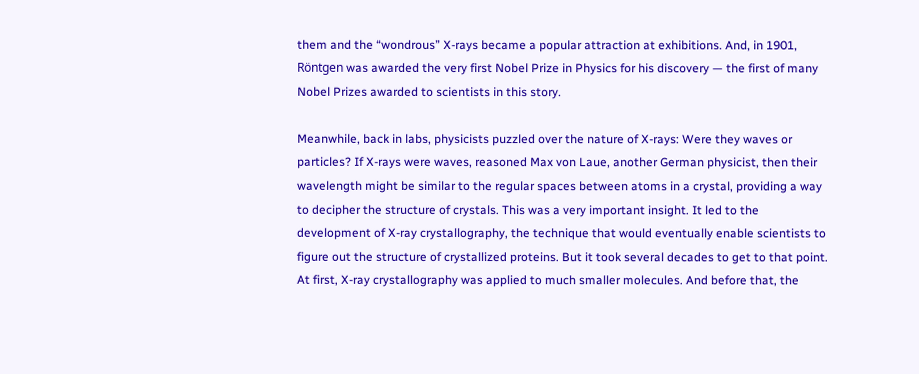them and the “wondrous” X-rays became a popular attraction at exhibitions. And, in 1901, Röntgen was awarded the very first Nobel Prize in Physics for his discovery — the first of many Nobel Prizes awarded to scientists in this story.

Meanwhile, back in labs, physicists puzzled over the nature of X-rays: Were they waves or particles? If X-rays were waves, reasoned Max von Laue, another German physicist, then their wavelength might be similar to the regular spaces between atoms in a crystal, providing a way to decipher the structure of crystals. This was a very important insight. It led to the development of X-ray crystallography, the technique that would eventually enable scientists to figure out the structure of crystallized proteins. But it took several decades to get to that point. At first, X-ray crystallography was applied to much smaller molecules. And before that, the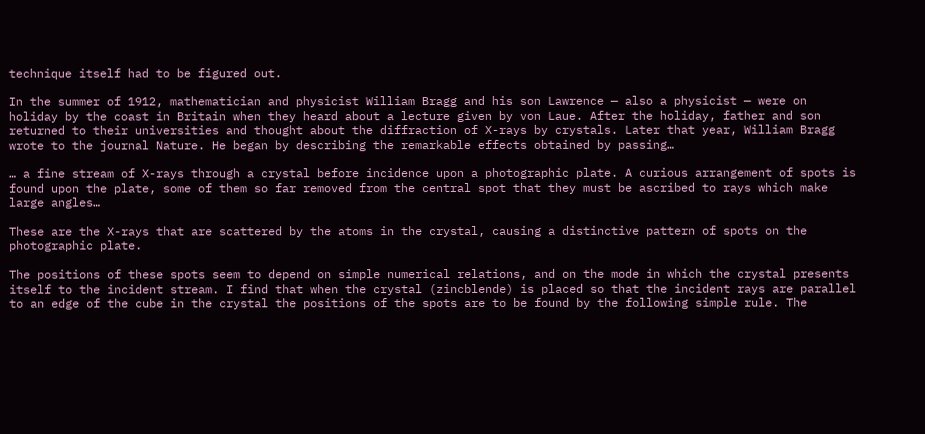technique itself had to be figured out.

In the summer of 1912, mathematician and physicist William Bragg and his son Lawrence — also a physicist — were on holiday by the coast in Britain when they heard about a lecture given by von Laue. After the holiday, father and son returned to their universities and thought about the diffraction of X-rays by crystals. Later that year, William Bragg wrote to the journal Nature. He began by describing the remarkable effects obtained by passing…

… a fine stream of X-rays through a crystal before incidence upon a photographic plate. A curious arrangement of spots is found upon the plate, some of them so far removed from the central spot that they must be ascribed to rays which make large angles…

These are the X-rays that are scattered by the atoms in the crystal, causing a distinctive pattern of spots on the photographic plate.

The positions of these spots seem to depend on simple numerical relations, and on the mode in which the crystal presents itself to the incident stream. I find that when the crystal (zincblende) is placed so that the incident rays are parallel to an edge of the cube in the crystal the positions of the spots are to be found by the following simple rule. The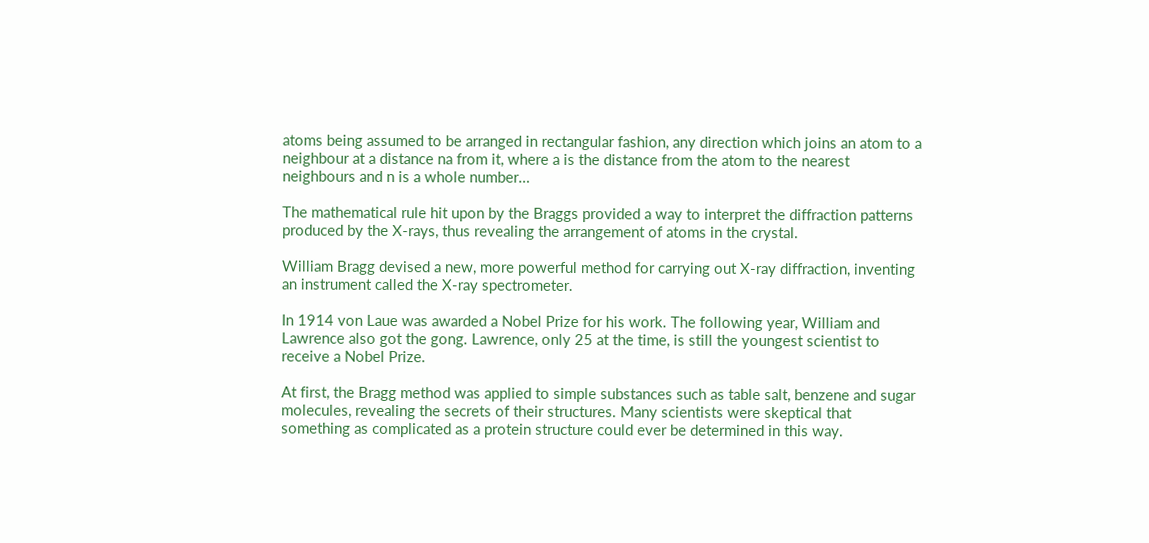atoms being assumed to be arranged in rectangular fashion, any direction which joins an atom to a neighbour at a distance na from it, where a is the distance from the atom to the nearest neighbours and n is a whole number…

The mathematical rule hit upon by the Braggs provided a way to interpret the diffraction patterns produced by the X-rays, thus revealing the arrangement of atoms in the crystal.

William Bragg devised a new, more powerful method for carrying out X-ray diffraction, inventing an instrument called the X-ray spectrometer.

In 1914 von Laue was awarded a Nobel Prize for his work. The following year, William and Lawrence also got the gong. Lawrence, only 25 at the time, is still the youngest scientist to receive a Nobel Prize.

At first, the Bragg method was applied to simple substances such as table salt, benzene and sugar molecules, revealing the secrets of their structures. Many scientists were skeptical that something as complicated as a protein structure could ever be determined in this way.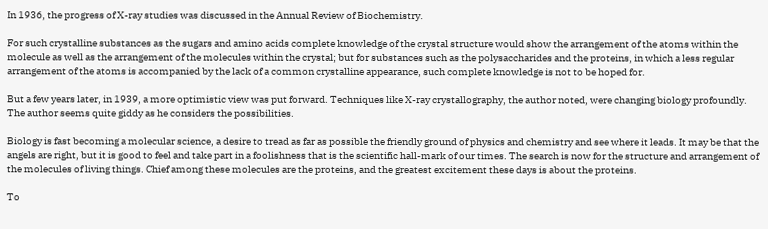In 1936, the progress of X-ray studies was discussed in the Annual Review of Biochemistry.

For such crystalline substances as the sugars and amino acids complete knowledge of the crystal structure would show the arrangement of the atoms within the molecule as well as the arrangement of the molecules within the crystal; but for substances such as the polysaccharides and the proteins, in which a less regular arrangement of the atoms is accompanied by the lack of a common crystalline appearance, such complete knowledge is not to be hoped for.

But a few years later, in 1939, a more optimistic view was put forward. Techniques like X-ray crystallography, the author noted, were changing biology profoundly. The author seems quite giddy as he considers the possibilities.

Biology is fast becoming a molecular science, a desire to tread as far as possible the friendly ground of physics and chemistry and see where it leads. It may be that the angels are right, but it is good to feel and take part in a foolishness that is the scientific hall-mark of our times. The search is now for the structure and arrangement of the molecules of living things. Chief among these molecules are the proteins, and the greatest excitement these days is about the proteins.

To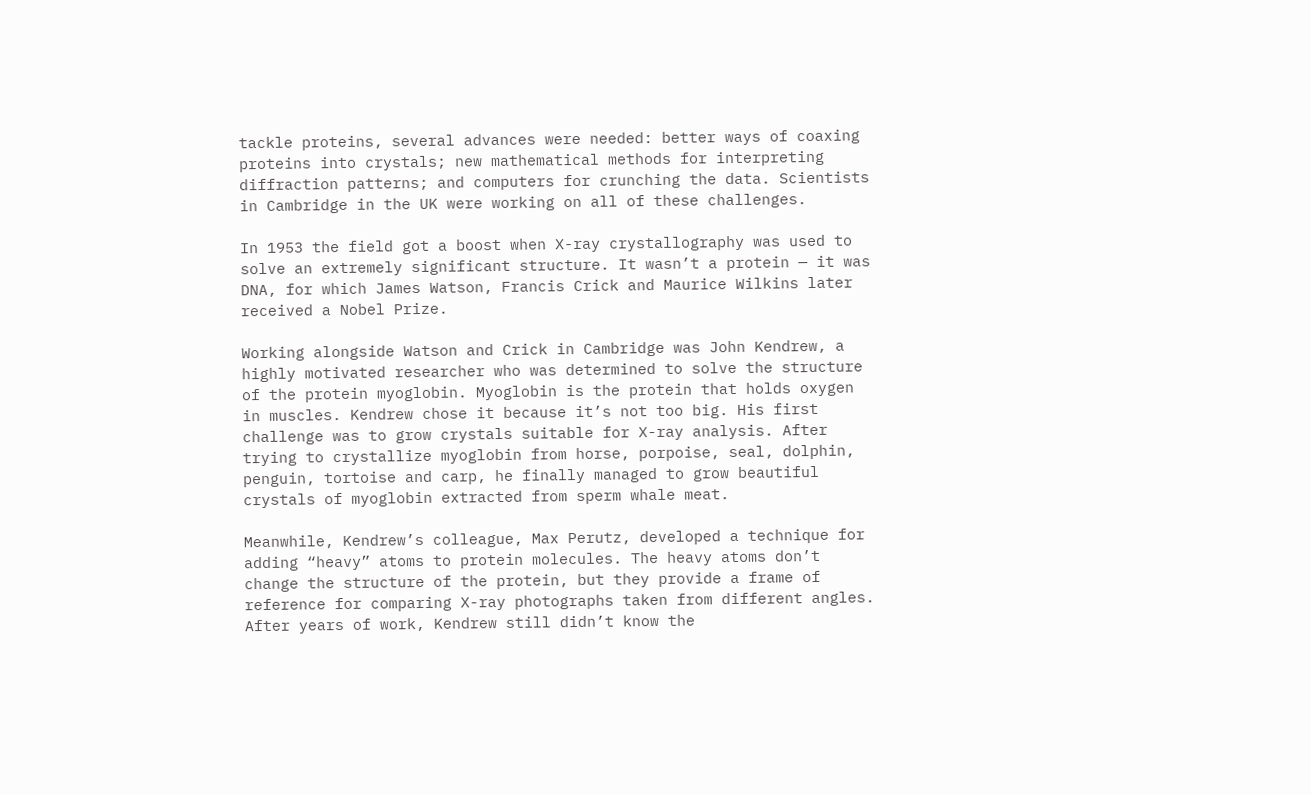tackle proteins, several advances were needed: better ways of coaxing proteins into crystals; new mathematical methods for interpreting diffraction patterns; and computers for crunching the data. Scientists in Cambridge in the UK were working on all of these challenges.

In 1953 the field got a boost when X-ray crystallography was used to solve an extremely significant structure. It wasn’t a protein — it was DNA, for which James Watson, Francis Crick and Maurice Wilkins later received a Nobel Prize.

Working alongside Watson and Crick in Cambridge was John Kendrew, a highly motivated researcher who was determined to solve the structure of the protein myoglobin. Myoglobin is the protein that holds oxygen in muscles. Kendrew chose it because it’s not too big. His first challenge was to grow crystals suitable for X-ray analysis. After trying to crystallize myoglobin from horse, porpoise, seal, dolphin, penguin, tortoise and carp, he finally managed to grow beautiful crystals of myoglobin extracted from sperm whale meat.

Meanwhile, Kendrew’s colleague, Max Perutz, developed a technique for adding “heavy” atoms to protein molecules. The heavy atoms don’t change the structure of the protein, but they provide a frame of reference for comparing X-ray photographs taken from different angles. After years of work, Kendrew still didn’t know the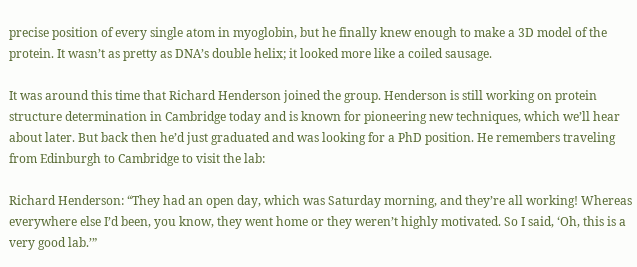precise position of every single atom in myoglobin, but he finally knew enough to make a 3D model of the protein. It wasn’t as pretty as DNA’s double helix; it looked more like a coiled sausage.

It was around this time that Richard Henderson joined the group. Henderson is still working on protein structure determination in Cambridge today and is known for pioneering new techniques, which we’ll hear about later. But back then he’d just graduated and was looking for a PhD position. He remembers traveling from Edinburgh to Cambridge to visit the lab:

Richard Henderson: “They had an open day, which was Saturday morning, and they’re all working! Whereas everywhere else I’d been, you know, they went home or they weren’t highly motivated. So I said, ‘Oh, this is a very good lab.’”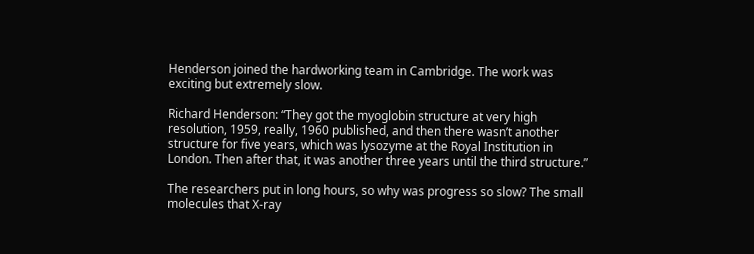Henderson joined the hardworking team in Cambridge. The work was exciting but extremely slow.

Richard Henderson: “They got the myoglobin structure at very high resolution, 1959, really, 1960 published, and then there wasn’t another structure for five years, which was lysozyme at the Royal Institution in London. Then after that, it was another three years until the third structure.”

The researchers put in long hours, so why was progress so slow? The small molecules that X-ray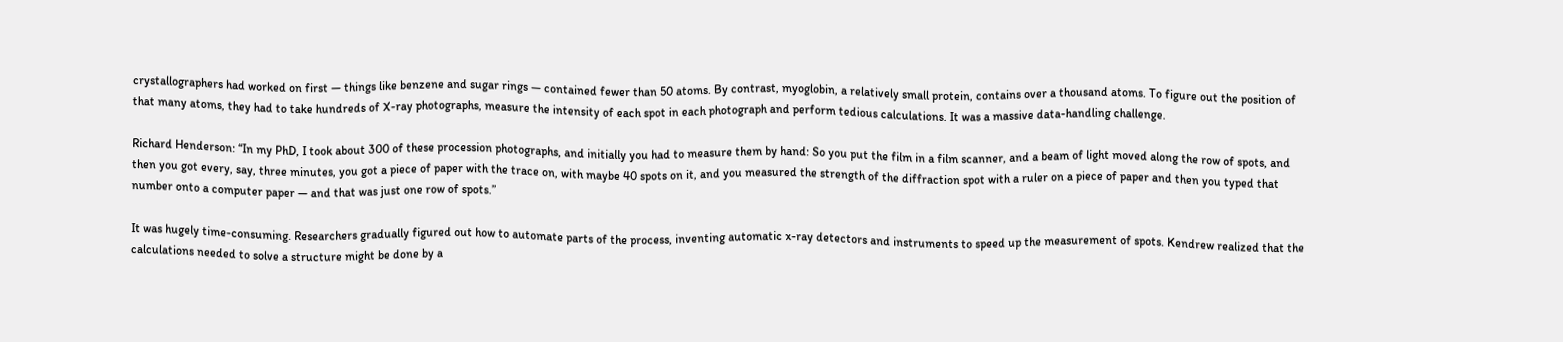crystallographers had worked on first — things like benzene and sugar rings — contained fewer than 50 atoms. By contrast, myoglobin, a relatively small protein, contains over a thousand atoms. To figure out the position of that many atoms, they had to take hundreds of X-ray photographs, measure the intensity of each spot in each photograph and perform tedious calculations. It was a massive data-handling challenge.

Richard Henderson: “In my PhD, I took about 300 of these procession photographs, and initially you had to measure them by hand: So you put the film in a film scanner, and a beam of light moved along the row of spots, and then you got every, say, three minutes, you got a piece of paper with the trace on, with maybe 40 spots on it, and you measured the strength of the diffraction spot with a ruler on a piece of paper and then you typed that number onto a computer paper — and that was just one row of spots.”

It was hugely time-consuming. Researchers gradually figured out how to automate parts of the process, inventing automatic x-ray detectors and instruments to speed up the measurement of spots. Kendrew realized that the calculations needed to solve a structure might be done by a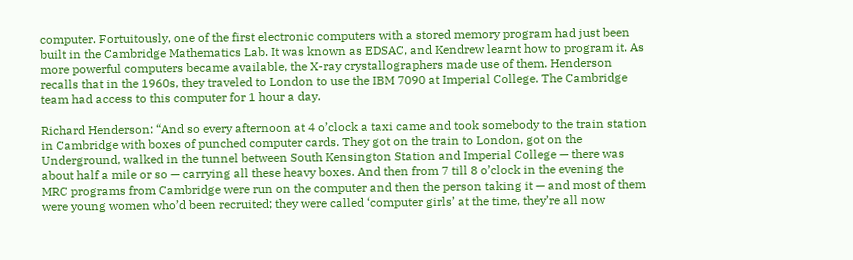computer. Fortuitously, one of the first electronic computers with a stored memory program had just been built in the Cambridge Mathematics Lab. It was known as EDSAC, and Kendrew learnt how to program it. As more powerful computers became available, the X-ray crystallographers made use of them. Henderson recalls that in the 1960s, they traveled to London to use the IBM 7090 at Imperial College. The Cambridge team had access to this computer for 1 hour a day.

Richard Henderson: “And so every afternoon at 4 o’clock a taxi came and took somebody to the train station in Cambridge with boxes of punched computer cards. They got on the train to London, got on the Underground, walked in the tunnel between South Kensington Station and Imperial College — there was about half a mile or so — carrying all these heavy boxes. And then from 7 till 8 o’clock in the evening the MRC programs from Cambridge were run on the computer and then the person taking it — and most of them were young women who’d been recruited; they were called ‘computer girls’ at the time, they’re all now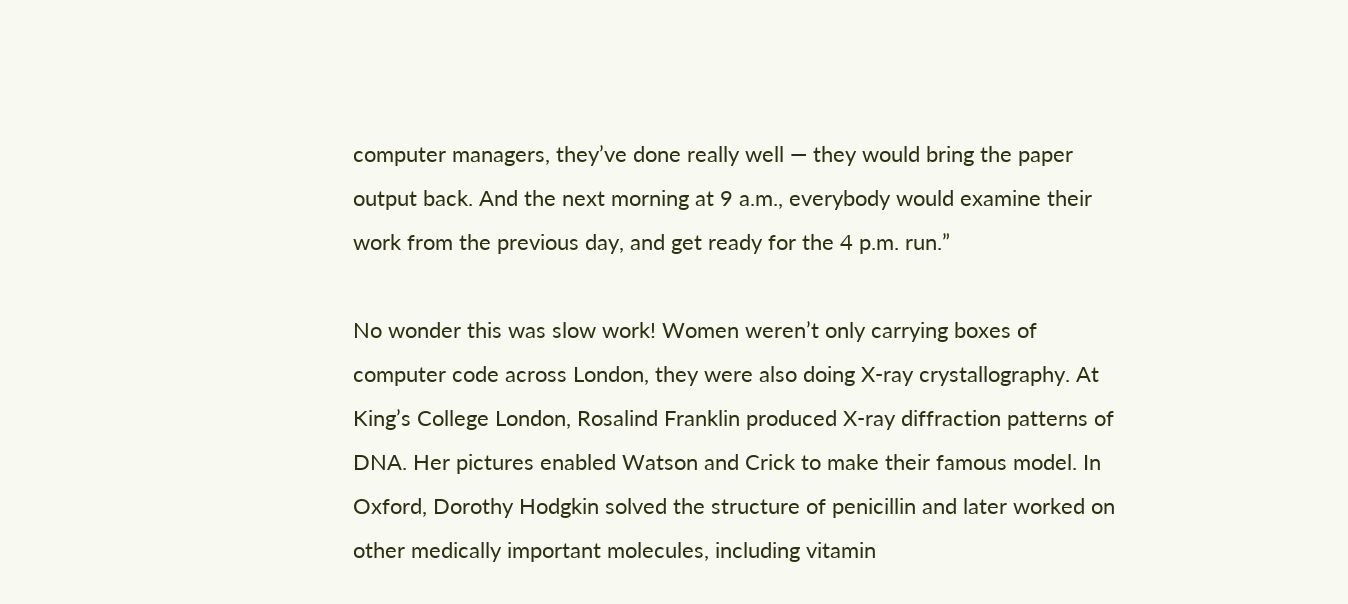computer managers, they’ve done really well — they would bring the paper output back. And the next morning at 9 a.m., everybody would examine their work from the previous day, and get ready for the 4 p.m. run.”

No wonder this was slow work! Women weren’t only carrying boxes of computer code across London, they were also doing X-ray crystallography. At King’s College London, Rosalind Franklin produced X-ray diffraction patterns of DNA. Her pictures enabled Watson and Crick to make their famous model. In Oxford, Dorothy Hodgkin solved the structure of penicillin and later worked on other medically important molecules, including vitamin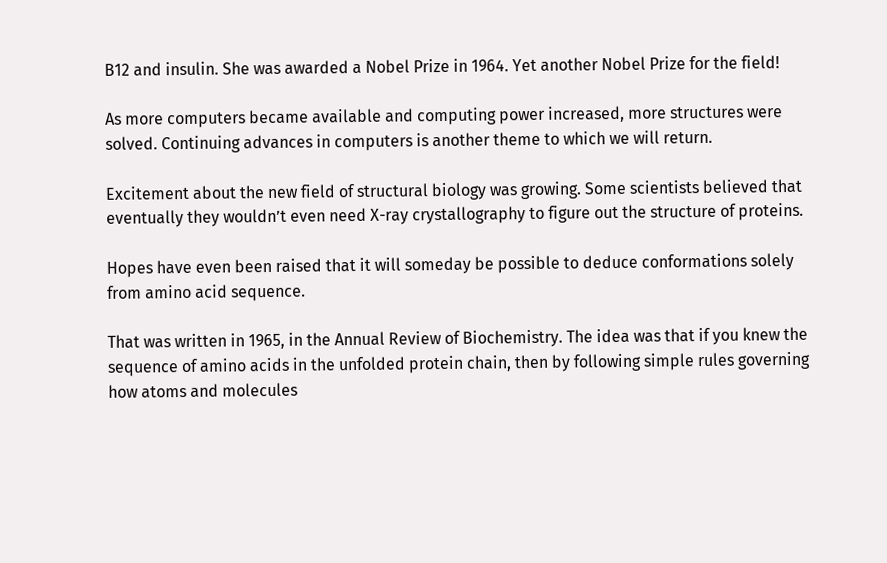B12 and insulin. She was awarded a Nobel Prize in 1964. Yet another Nobel Prize for the field!

As more computers became available and computing power increased, more structures were solved. Continuing advances in computers is another theme to which we will return.

Excitement about the new field of structural biology was growing. Some scientists believed that eventually they wouldn’t even need X-ray crystallography to figure out the structure of proteins.

Hopes have even been raised that it will someday be possible to deduce conformations solely from amino acid sequence.

That was written in 1965, in the Annual Review of Biochemistry. The idea was that if you knew the sequence of amino acids in the unfolded protein chain, then by following simple rules governing how atoms and molecules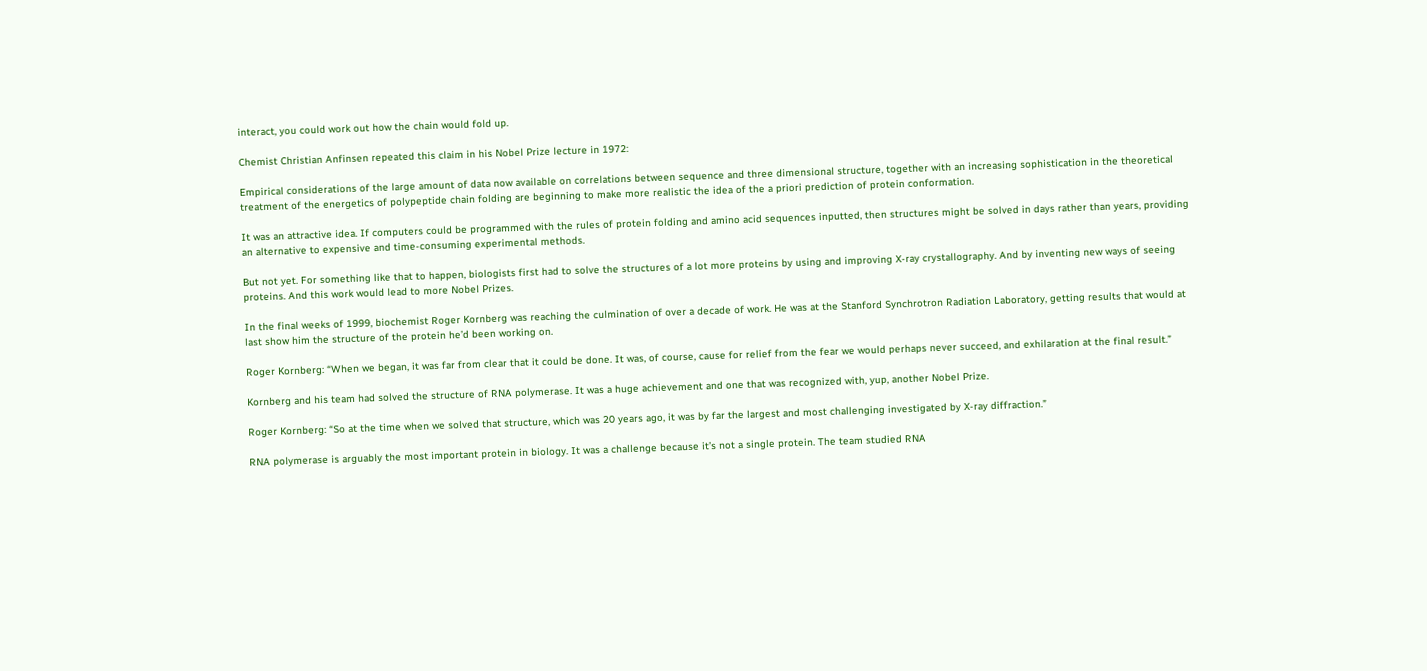interact, you could work out how the chain would fold up.

Chemist Christian Anfinsen repeated this claim in his Nobel Prize lecture in 1972:

Empirical considerations of the large amount of data now available on correlations between sequence and three dimensional structure, together with an increasing sophistication in the theoretical treatment of the energetics of polypeptide chain folding are beginning to make more realistic the idea of the a priori prediction of protein conformation.

It was an attractive idea. If computers could be programmed with the rules of protein folding and amino acid sequences inputted, then structures might be solved in days rather than years, providing an alternative to expensive and time-consuming experimental methods.

But not yet. For something like that to happen, biologists first had to solve the structures of a lot more proteins by using and improving X-ray crystallography. And by inventing new ways of seeing proteins. And this work would lead to more Nobel Prizes.

In the final weeks of 1999, biochemist Roger Kornberg was reaching the culmination of over a decade of work. He was at the Stanford Synchrotron Radiation Laboratory, getting results that would at last show him the structure of the protein he’d been working on.

Roger Kornberg: “When we began, it was far from clear that it could be done. It was, of course, cause for relief from the fear we would perhaps never succeed, and exhilaration at the final result.”

Kornberg and his team had solved the structure of RNA polymerase. It was a huge achievement and one that was recognized with, yup, another Nobel Prize.

Roger Kornberg: “So at the time when we solved that structure, which was 20 years ago, it was by far the largest and most challenging investigated by X-ray diffraction.”

RNA polymerase is arguably the most important protein in biology. It was a challenge because it’s not a single protein. The team studied RNA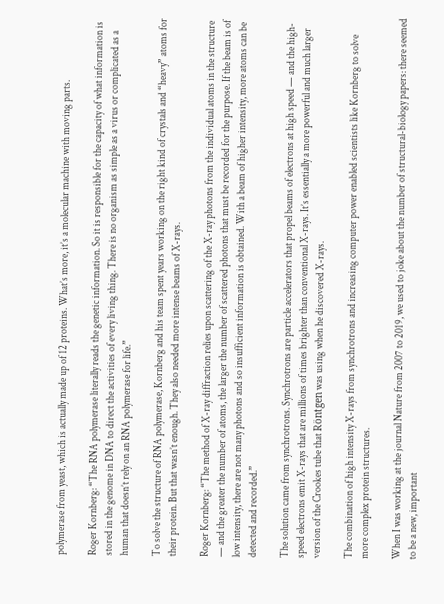polymerase from yeast, which is actually made up of 12 proteins. What’s more, it’s a molecular machine with moving parts.

Roger Kornberg: “The RNA polymerase literally reads the genetic information. So it is responsible for the capacity of what information is stored in the genome in DNA to direct the activities of every living thing. There is no organism as simple as a virus or complicated as a human that doesn’t rely on an RNA polymerase for life.”

To solve the structure of RNA polymerase, Kornberg and his team spent years working on the right kind of crystals and “heavy” atoms for their protein. But that wasn’t enough. They also needed more intense beams of X-rays.

Roger Kornberg: “The method of X-ray diffraction relies upon scattering of the X-ray photons from the individual atoms in the structure — and the greater the number of atoms, the larger the number of scattered photons that must be recorded for the purpose. If the beam is of low intensity, there are not many photons and so insufficient information is obtained. With a beam of higher intensity, more atoms can be detected and recorded.”

The solution came from synchrotrons. Synchrotrons are particle accelerators that propel beams of electrons at high speed — and the high-speed electrons emit X-rays that are millions of times brighter than conventional X-rays. It’s essentially a more powerful and much larger version of the Crookes tube that Röntgen was using when he discovered X-rays.

The combination of high intensity X-rays from synchrotrons and increasing computer power enabled scientists like Kornberg to solve more complex protein structures.

When I was working at the journal Nature from 2007 to 2019, we used to joke about the number of structural-biology papers: there seemed to be a new, important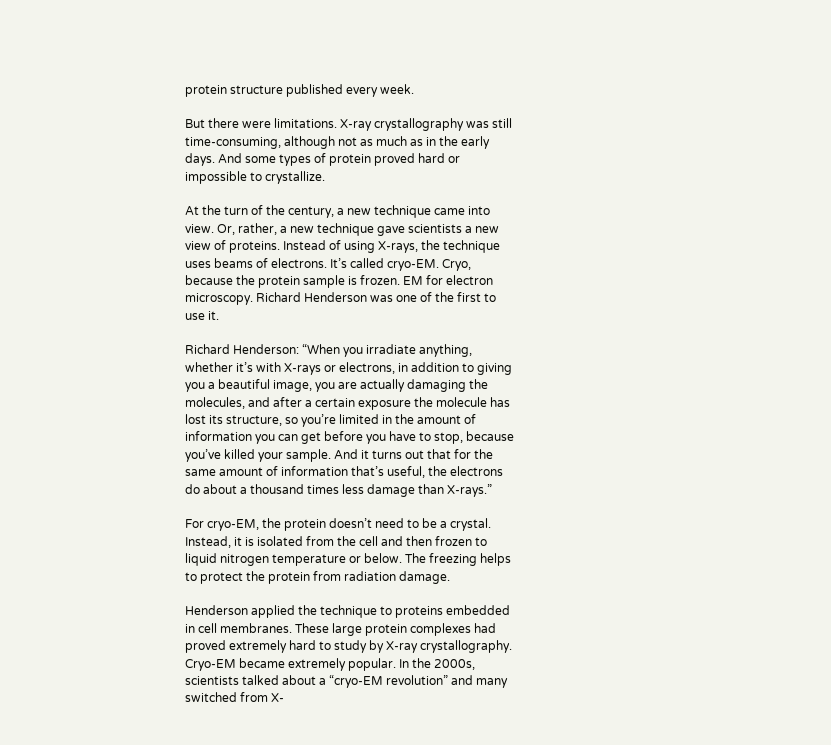protein structure published every week.

But there were limitations. X-ray crystallography was still time-consuming, although not as much as in the early days. And some types of protein proved hard or impossible to crystallize.

At the turn of the century, a new technique came into view. Or, rather, a new technique gave scientists a new view of proteins. Instead of using X-rays, the technique uses beams of electrons. It’s called cryo-EM. Cryo, because the protein sample is frozen. EM for electron microscopy. Richard Henderson was one of the first to use it.

Richard Henderson: “When you irradiate anything, whether it’s with X-rays or electrons, in addition to giving you a beautiful image, you are actually damaging the molecules, and after a certain exposure the molecule has lost its structure, so you’re limited in the amount of information you can get before you have to stop, because you’ve killed your sample. And it turns out that for the same amount of information that’s useful, the electrons do about a thousand times less damage than X-rays.”

For cryo-EM, the protein doesn’t need to be a crystal. Instead, it is isolated from the cell and then frozen to liquid nitrogen temperature or below. The freezing helps to protect the protein from radiation damage.

Henderson applied the technique to proteins embedded in cell membranes. These large protein complexes had proved extremely hard to study by X-ray crystallography. Cryo-EM became extremely popular. In the 2000s, scientists talked about a “cryo-EM revolution” and many switched from X-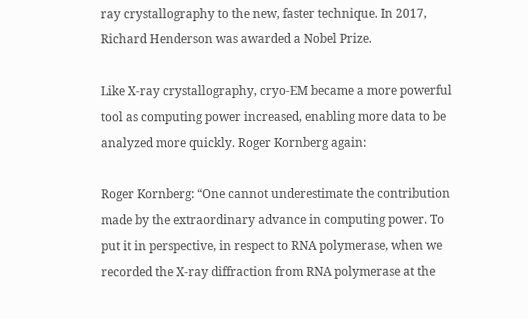ray crystallography to the new, faster technique. In 2017, Richard Henderson was awarded a Nobel Prize.

Like X-ray crystallography, cryo-EM became a more powerful tool as computing power increased, enabling more data to be analyzed more quickly. Roger Kornberg again:

Roger Kornberg: “One cannot underestimate the contribution made by the extraordinary advance in computing power. To put it in perspective, in respect to RNA polymerase, when we recorded the X-ray diffraction from RNA polymerase at the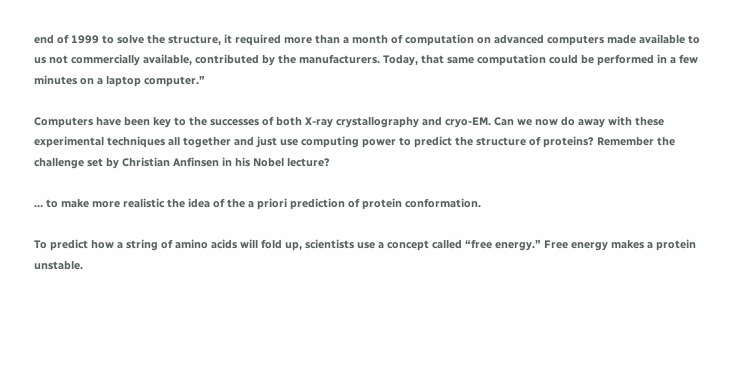end of 1999 to solve the structure, it required more than a month of computation on advanced computers made available to us not commercially available, contributed by the manufacturers. Today, that same computation could be performed in a few minutes on a laptop computer.”

Computers have been key to the successes of both X-ray crystallography and cryo-EM. Can we now do away with these experimental techniques all together and just use computing power to predict the structure of proteins? Remember the challenge set by Christian Anfinsen in his Nobel lecture?

… to make more realistic the idea of the a priori prediction of protein conformation.

To predict how a string of amino acids will fold up, scientists use a concept called “free energy.” Free energy makes a protein unstable.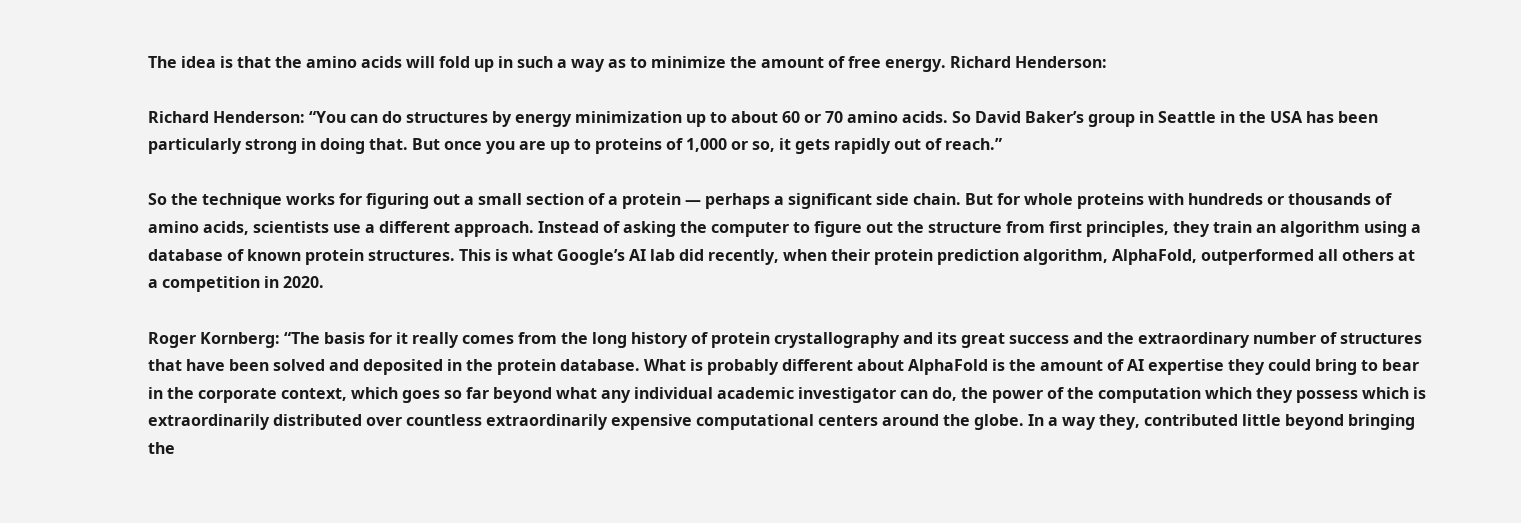The idea is that the amino acids will fold up in such a way as to minimize the amount of free energy. Richard Henderson:

Richard Henderson: “You can do structures by energy minimization up to about 60 or 70 amino acids. So David Baker’s group in Seattle in the USA has been particularly strong in doing that. But once you are up to proteins of 1,000 or so, it gets rapidly out of reach.”

So the technique works for figuring out a small section of a protein — perhaps a significant side chain. But for whole proteins with hundreds or thousands of amino acids, scientists use a different approach. Instead of asking the computer to figure out the structure from first principles, they train an algorithm using a database of known protein structures. This is what Google’s AI lab did recently, when their protein prediction algorithm, AlphaFold, outperformed all others at a competition in 2020.

Roger Kornberg: “The basis for it really comes from the long history of protein crystallography and its great success and the extraordinary number of structures that have been solved and deposited in the protein database. What is probably different about AlphaFold is the amount of AI expertise they could bring to bear in the corporate context, which goes so far beyond what any individual academic investigator can do, the power of the computation which they possess which is extraordinarily distributed over countless extraordinarily expensive computational centers around the globe. In a way they, contributed little beyond bringing the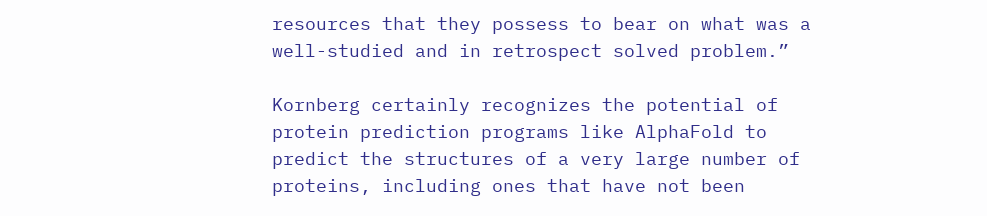resources that they possess to bear on what was a well-studied and in retrospect solved problem.”

Kornberg certainly recognizes the potential of protein prediction programs like AlphaFold to predict the structures of a very large number of proteins, including ones that have not been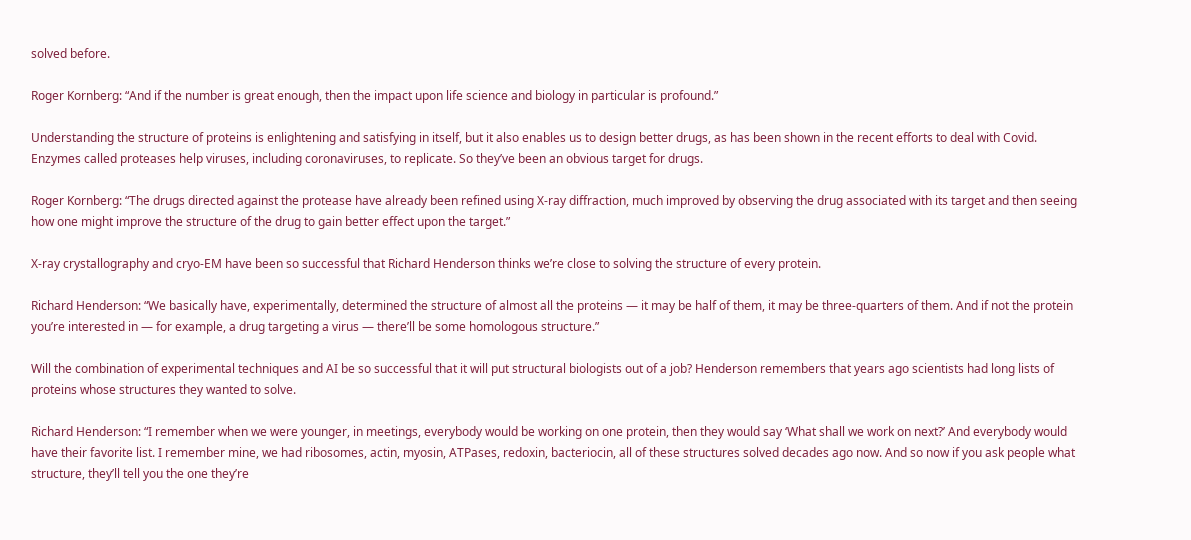solved before.

Roger Kornberg: “And if the number is great enough, then the impact upon life science and biology in particular is profound.”

Understanding the structure of proteins is enlightening and satisfying in itself, but it also enables us to design better drugs, as has been shown in the recent efforts to deal with Covid. Enzymes called proteases help viruses, including coronaviruses, to replicate. So they’ve been an obvious target for drugs.

Roger Kornberg: “The drugs directed against the protease have already been refined using X-ray diffraction, much improved by observing the drug associated with its target and then seeing how one might improve the structure of the drug to gain better effect upon the target.”

X-ray crystallography and cryo-EM have been so successful that Richard Henderson thinks we’re close to solving the structure of every protein.

Richard Henderson: “We basically have, experimentally, determined the structure of almost all the proteins — it may be half of them, it may be three-quarters of them. And if not the protein you’re interested in — for example, a drug targeting a virus — there’ll be some homologous structure.”

Will the combination of experimental techniques and AI be so successful that it will put structural biologists out of a job? Henderson remembers that years ago scientists had long lists of proteins whose structures they wanted to solve.

Richard Henderson: “I remember when we were younger, in meetings, everybody would be working on one protein, then they would say ‘What shall we work on next?’ And everybody would have their favorite list. I remember mine, we had ribosomes, actin, myosin, ATPases, redoxin, bacteriocin, all of these structures solved decades ago now. And so now if you ask people what structure, they’ll tell you the one they’re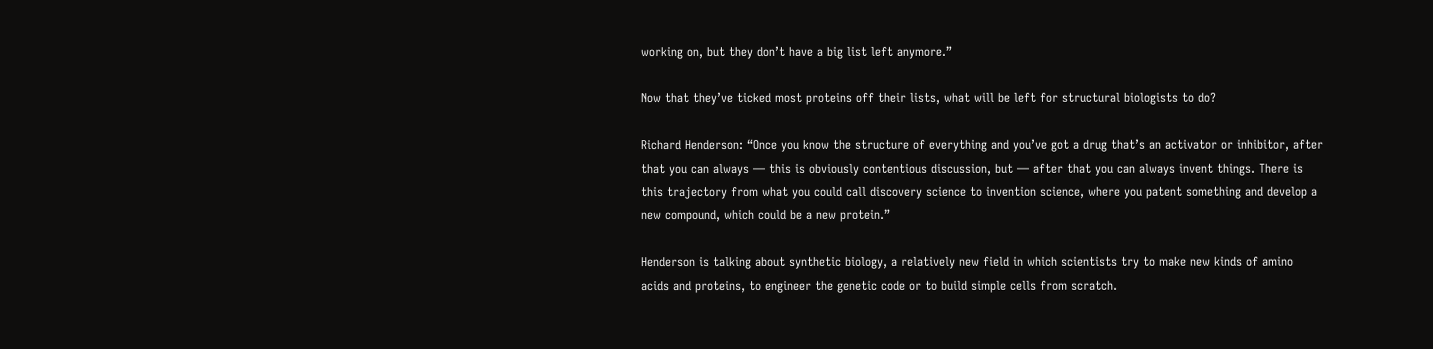working on, but they don’t have a big list left anymore.”

Now that they’ve ticked most proteins off their lists, what will be left for structural biologists to do?

Richard Henderson: “Once you know the structure of everything and you’ve got a drug that’s an activator or inhibitor, after that you can always — this is obviously contentious discussion, but — after that you can always invent things. There is this trajectory from what you could call discovery science to invention science, where you patent something and develop a new compound, which could be a new protein.”

Henderson is talking about synthetic biology, a relatively new field in which scientists try to make new kinds of amino acids and proteins, to engineer the genetic code or to build simple cells from scratch.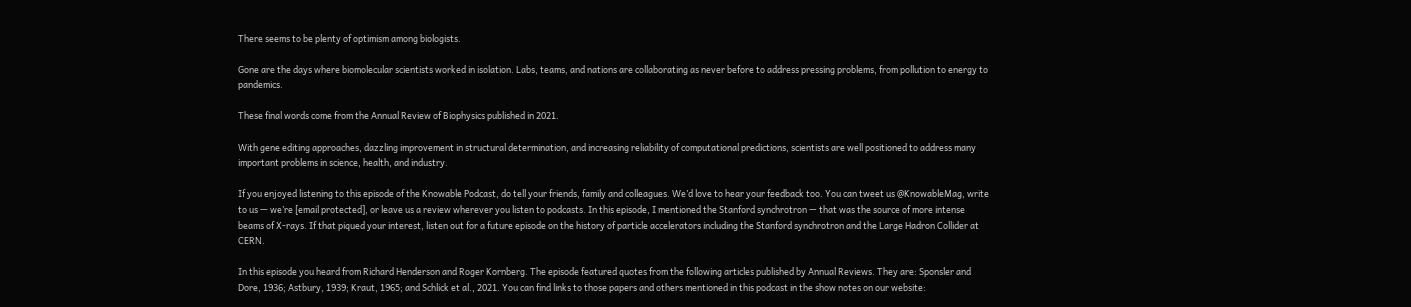There seems to be plenty of optimism among biologists.

Gone are the days where biomolecular scientists worked in isolation. Labs, teams, and nations are collaborating as never before to address pressing problems, from pollution to energy to pandemics.

These final words come from the Annual Review of Biophysics published in 2021.

With gene editing approaches, dazzling improvement in structural determination, and increasing reliability of computational predictions, scientists are well positioned to address many important problems in science, health, and industry.

If you enjoyed listening to this episode of the Knowable Podcast, do tell your friends, family and colleagues. We’d love to hear your feedback too. You can tweet us @KnowableMag, write to us — we’re [email protected], or leave us a review wherever you listen to podcasts. In this episode, I mentioned the Stanford synchrotron — that was the source of more intense beams of X-rays. If that piqued your interest, listen out for a future episode on the history of particle accelerators including the Stanford synchrotron and the Large Hadron Collider at CERN.

In this episode you heard from Richard Henderson and Roger Kornberg. The episode featured quotes from the following articles published by Annual Reviews. They are: Sponsler and Dore, 1936; Astbury, 1939; Kraut, 1965; and Schlick et al., 2021. You can find links to those papers and others mentioned in this podcast in the show notes on our website: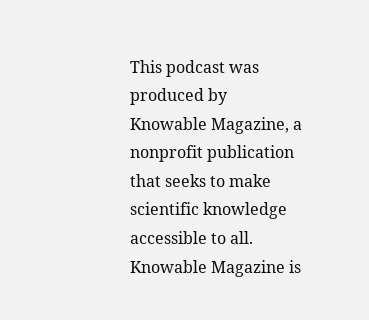This podcast was produced by Knowable Magazine, a nonprofit publication that seeks to make scientific knowledge accessible to all. Knowable Magazine is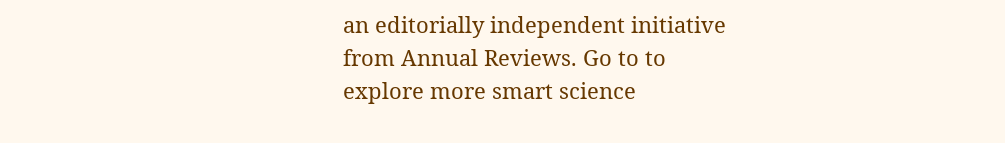an editorially independent initiative from Annual Reviews. Go to to explore more smart science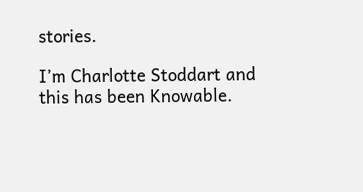stories.

I’m Charlotte Stoddart and this has been Knowable.